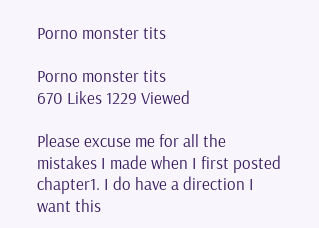Porno monster tits

Porno monster tits
670 Likes 1229 Viewed

Please excuse me for all the mistakes I made when I first posted chapter1. I do have a direction I want this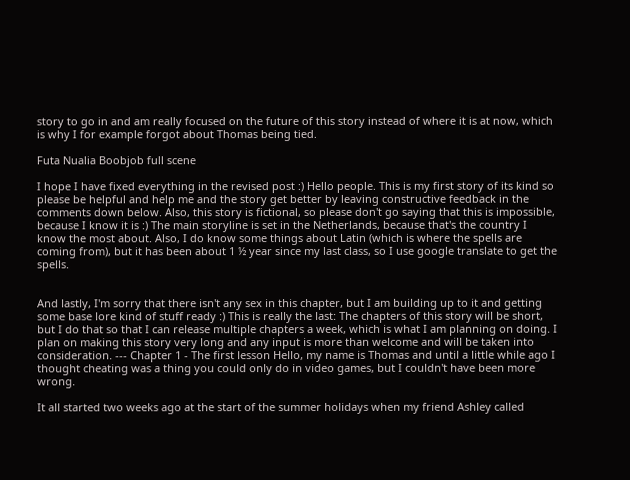story to go in and am really focused on the future of this story instead of where it is at now, which is why I for example forgot about Thomas being tied.

Futa Nualia Boobjob full scene

I hope I have fixed everything in the revised post :) Hello people. This is my first story of its kind so please be helpful and help me and the story get better by leaving constructive feedback in the comments down below. Also, this story is fictional, so please don't go saying that this is impossible, because I know it is :) The main storyline is set in the Netherlands, because that's the country I know the most about. Also, I do know some things about Latin (which is where the spells are coming from), but it has been about 1 ½ year since my last class, so I use google translate to get the spells.


And lastly, I'm sorry that there isn't any sex in this chapter, but I am building up to it and getting some base lore kind of stuff ready :) This is really the last: The chapters of this story will be short, but I do that so that I can release multiple chapters a week, which is what I am planning on doing. I plan on making this story very long and any input is more than welcome and will be taken into consideration. --- Chapter 1 - The first lesson Hello, my name is Thomas and until a little while ago I thought cheating was a thing you could only do in video games, but I couldn't have been more wrong.

It all started two weeks ago at the start of the summer holidays when my friend Ashley called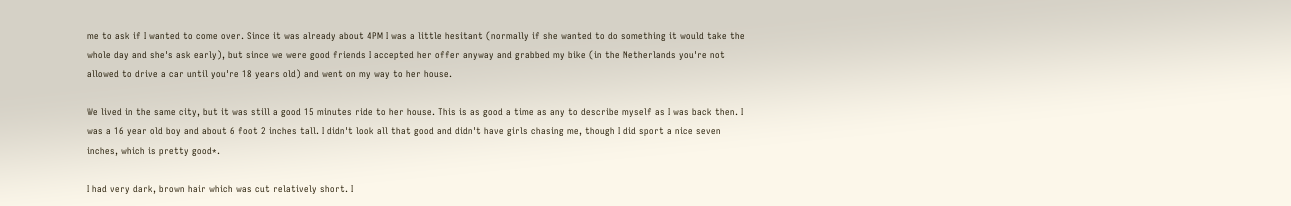me to ask if I wanted to come over. Since it was already about 4PM I was a little hesitant (normally if she wanted to do something it would take the whole day and she's ask early), but since we were good friends I accepted her offer anyway and grabbed my bike (in the Netherlands you're not allowed to drive a car until you're 18 years old) and went on my way to her house.

We lived in the same city, but it was still a good 15 minutes ride to her house. This is as good a time as any to describe myself as I was back then. I was a 16 year old boy and about 6 foot 2 inches tall. I didn't look all that good and didn't have girls chasing me, though I did sport a nice seven inches, which is pretty good*.

I had very dark, brown hair which was cut relatively short. I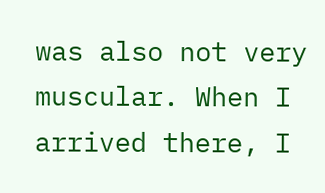was also not very muscular. When I arrived there, I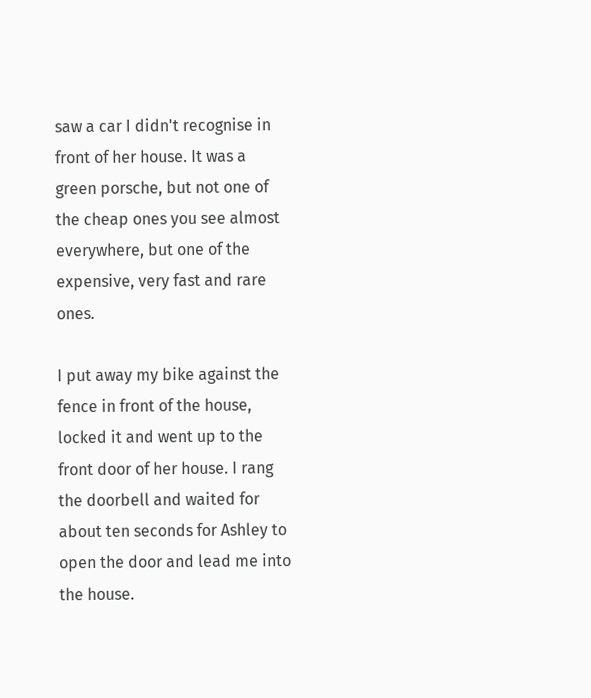saw a car I didn't recognise in front of her house. It was a green porsche, but not one of the cheap ones you see almost everywhere, but one of the expensive, very fast and rare ones.

I put away my bike against the fence in front of the house, locked it and went up to the front door of her house. I rang the doorbell and waited for about ten seconds for Ashley to open the door and lead me into the house.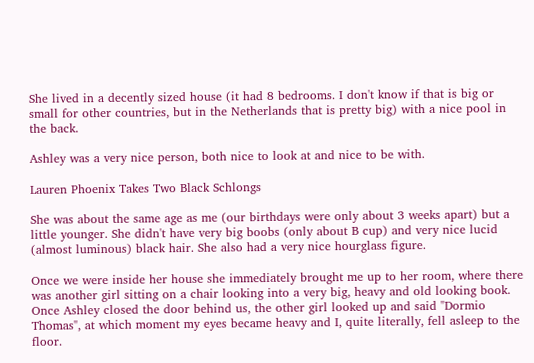She lived in a decently sized house (it had 8 bedrooms. I don't know if that is big or small for other countries, but in the Netherlands that is pretty big) with a nice pool in the back.

Ashley was a very nice person, both nice to look at and nice to be with.

Lauren Phoenix Takes Two Black Schlongs

She was about the same age as me (our birthdays were only about 3 weeks apart) but a little younger. She didn't have very big boobs (only about B cup) and very nice lucid (almost luminous) black hair. She also had a very nice hourglass figure.

Once we were inside her house she immediately brought me up to her room, where there was another girl sitting on a chair looking into a very big, heavy and old looking book. Once Ashley closed the door behind us, the other girl looked up and said "Dormio Thomas", at which moment my eyes became heavy and I, quite literally, fell asleep to the floor.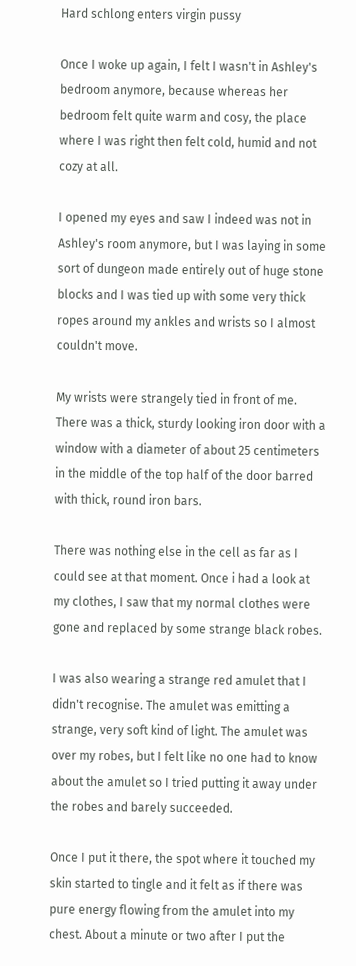Hard schlong enters virgin pussy

Once I woke up again, I felt I wasn't in Ashley's bedroom anymore, because whereas her bedroom felt quite warm and cosy, the place where I was right then felt cold, humid and not cozy at all.

I opened my eyes and saw I indeed was not in Ashley's room anymore, but I was laying in some sort of dungeon made entirely out of huge stone blocks and I was tied up with some very thick ropes around my ankles and wrists so I almost couldn't move.

My wrists were strangely tied in front of me. There was a thick, sturdy looking iron door with a window with a diameter of about 25 centimeters in the middle of the top half of the door barred with thick, round iron bars.

There was nothing else in the cell as far as I could see at that moment. Once i had a look at my clothes, I saw that my normal clothes were gone and replaced by some strange black robes.

I was also wearing a strange red amulet that I didn't recognise. The amulet was emitting a strange, very soft kind of light. The amulet was over my robes, but I felt like no one had to know about the amulet so I tried putting it away under the robes and barely succeeded.

Once I put it there, the spot where it touched my skin started to tingle and it felt as if there was pure energy flowing from the amulet into my chest. About a minute or two after I put the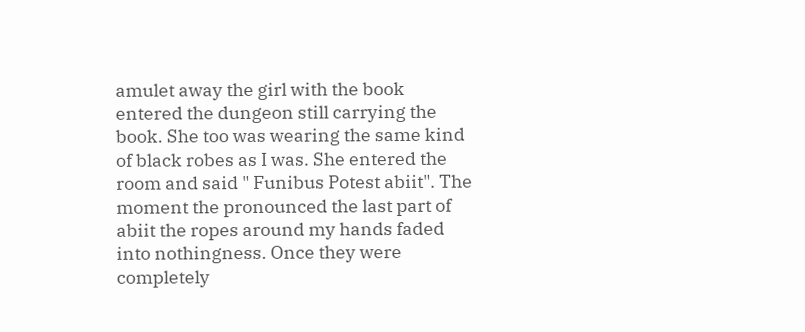amulet away the girl with the book entered the dungeon still carrying the book. She too was wearing the same kind of black robes as I was. She entered the room and said " Funibus Potest abiit". The moment the pronounced the last part of abiit the ropes around my hands faded into nothingness. Once they were completely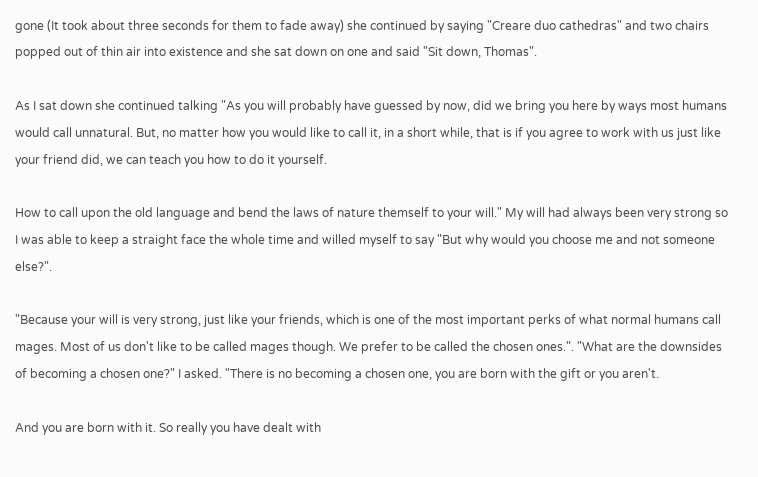gone (It took about three seconds for them to fade away) she continued by saying "Creare duo cathedras" and two chairs popped out of thin air into existence and she sat down on one and said "Sit down, Thomas".

As I sat down she continued talking "As you will probably have guessed by now, did we bring you here by ways most humans would call unnatural. But, no matter how you would like to call it, in a short while, that is if you agree to work with us just like your friend did, we can teach you how to do it yourself.

How to call upon the old language and bend the laws of nature themself to your will." My will had always been very strong so I was able to keep a straight face the whole time and willed myself to say "But why would you choose me and not someone else?".

"Because your will is very strong, just like your friends, which is one of the most important perks of what normal humans call mages. Most of us don't like to be called mages though. We prefer to be called the chosen ones.". "What are the downsides of becoming a chosen one?" I asked. "There is no becoming a chosen one, you are born with the gift or you aren't.

And you are born with it. So really you have dealt with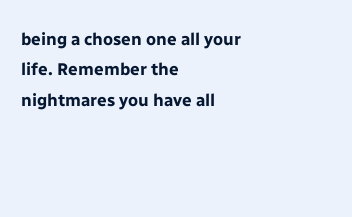being a chosen one all your life. Remember the nightmares you have all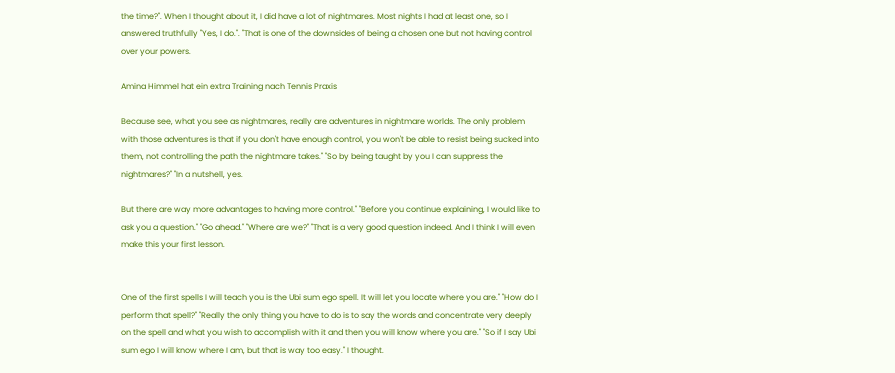the time?". When I thought about it, I did have a lot of nightmares. Most nights I had at least one, so I answered truthfully "Yes, I do.". "That is one of the downsides of being a chosen one but not having control over your powers.

Amina Himmel hat ein extra Training nach Tennis Praxis

Because see, what you see as nightmares, really are adventures in nightmare worlds. The only problem with those adventures is that if you don't have enough control, you won't be able to resist being sucked into them, not controlling the path the nightmare takes." "So by being taught by you I can suppress the nightmares?" "In a nutshell, yes.

But there are way more advantages to having more control." "Before you continue explaining, I would like to ask you a question." "Go ahead." "Where are we?" "That is a very good question indeed. And I think I will even make this your first lesson.


One of the first spells I will teach you is the Ubi sum ego spell. It will let you locate where you are." "How do I perform that spell?" "Really the only thing you have to do is to say the words and concentrate very deeply on the spell and what you wish to accomplish with it and then you will know where you are." "So if I say Ubi sum ego I will know where I am, but that is way too easy." I thought.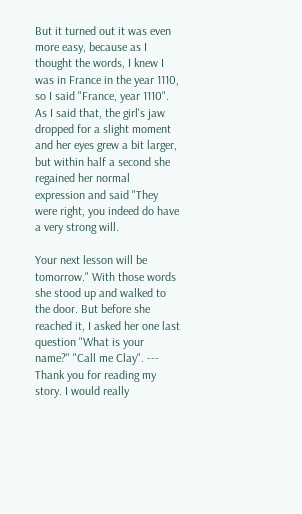But it turned out it was even more easy, because as I thought the words, I knew I was in France in the year 1110, so I said "France, year 1110". As I said that, the girl's jaw dropped for a slight moment and her eyes grew a bit larger, but within half a second she regained her normal expression and said "They were right, you indeed do have a very strong will.

Your next lesson will be tomorrow." With those words she stood up and walked to the door. But before she reached it, I asked her one last question "What is your name?" "Call me Clay". --- Thank you for reading my story. I would really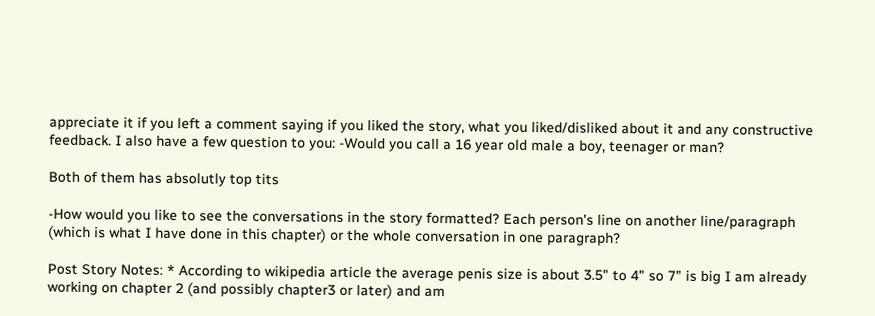appreciate it if you left a comment saying if you liked the story, what you liked/disliked about it and any constructive feedback. I also have a few question to you: -Would you call a 16 year old male a boy, teenager or man?

Both of them has absolutly top tits

-How would you like to see the conversations in the story formatted? Each person's line on another line/paragraph (which is what I have done in this chapter) or the whole conversation in one paragraph?

Post Story Notes: * According to wikipedia article the average penis size is about 3.5" to 4" so 7" is big I am already working on chapter 2 (and possibly chapter3 or later) and am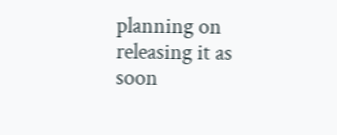planning on releasing it as soon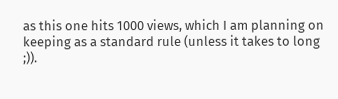as this one hits 1000 views, which I am planning on keeping as a standard rule (unless it takes to long ;)).